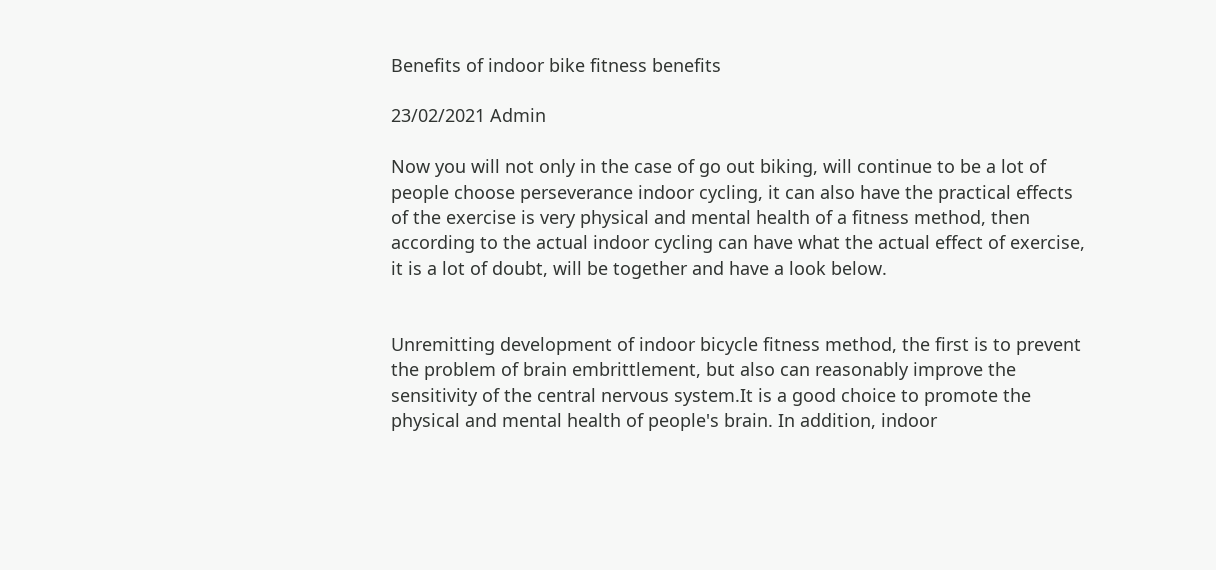Benefits of indoor bike fitness benefits

23/02/2021 Admin

Now you will not only in the case of go out biking, will continue to be a lot of people choose perseverance indoor cycling, it can also have the practical effects of the exercise is very physical and mental health of a fitness method, then according to the actual indoor cycling can have what the actual effect of exercise, it is a lot of doubt, will be together and have a look below.


Unremitting development of indoor bicycle fitness method, the first is to prevent the problem of brain embrittlement, but also can reasonably improve the sensitivity of the central nervous system.It is a good choice to promote the physical and mental health of people's brain. In addition, indoor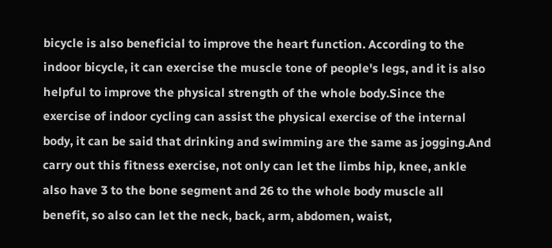bicycle is also beneficial to improve the heart function. According to the indoor bicycle, it can exercise the muscle tone of people's legs, and it is also helpful to improve the physical strength of the whole body.Since the exercise of indoor cycling can assist the physical exercise of the internal body, it can be said that drinking and swimming are the same as jogging.And carry out this fitness exercise, not only can let the limbs hip, knee, ankle also have 3 to the bone segment and 26 to the whole body muscle all benefit, so also can let the neck, back, arm, abdomen, waist,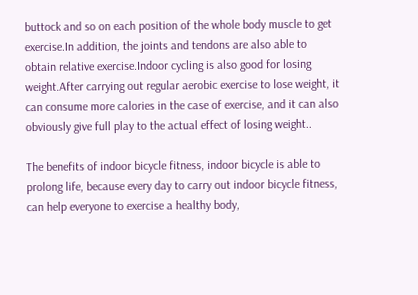buttock and so on each position of the whole body muscle to get exercise.In addition, the joints and tendons are also able to obtain relative exercise.Indoor cycling is also good for losing weight.After carrying out regular aerobic exercise to lose weight, it can consume more calories in the case of exercise, and it can also obviously give full play to the actual effect of losing weight..

The benefits of indoor bicycle fitness, indoor bicycle is able to prolong life, because every day to carry out indoor bicycle fitness, can help everyone to exercise a healthy body,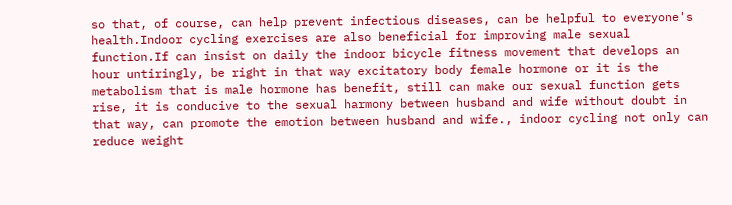so that, of course, can help prevent infectious diseases, can be helpful to everyone's health.Indoor cycling exercises are also beneficial for improving male sexual function.If can insist on daily the indoor bicycle fitness movement that develops an hour untiringly, be right in that way excitatory body female hormone or it is the metabolism that is male hormone has benefit, still can make our sexual function gets rise, it is conducive to the sexual harmony between husband and wife without doubt in that way, can promote the emotion between husband and wife., indoor cycling not only can reduce weight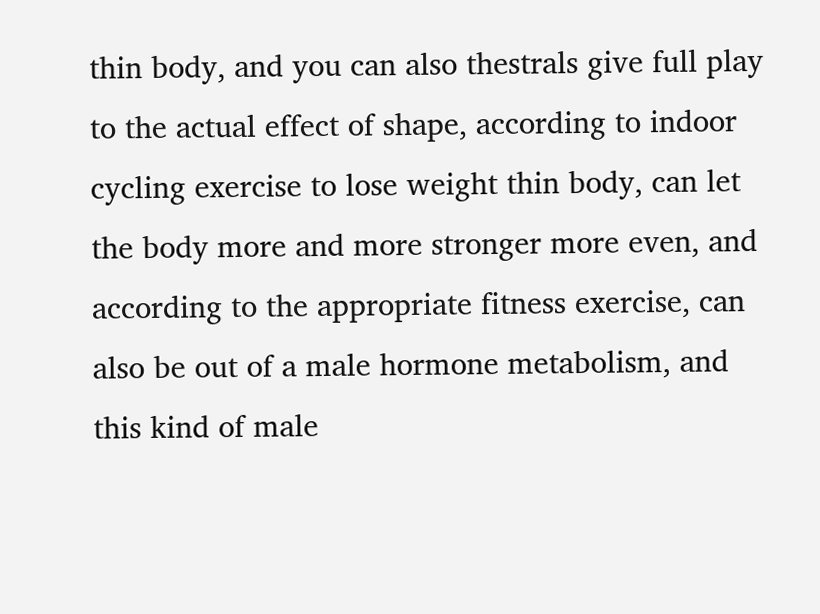thin body, and you can also thestrals give full play to the actual effect of shape, according to indoor cycling exercise to lose weight thin body, can let the body more and more stronger more even, and according to the appropriate fitness exercise, can also be out of a male hormone metabolism, and this kind of male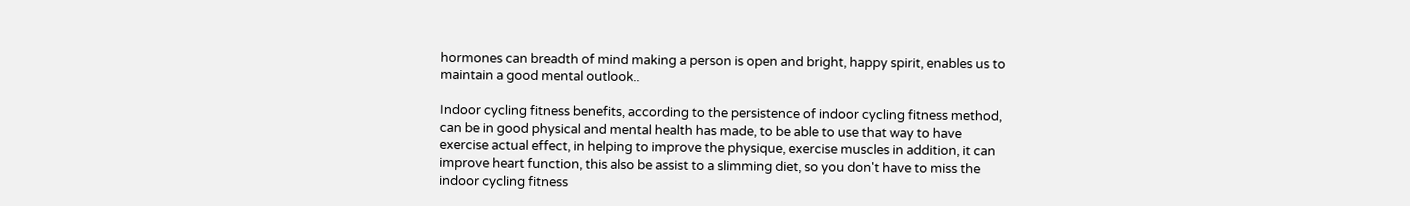hormones can breadth of mind making a person is open and bright, happy spirit, enables us to maintain a good mental outlook..

Indoor cycling fitness benefits, according to the persistence of indoor cycling fitness method, can be in good physical and mental health has made, to be able to use that way to have exercise actual effect, in helping to improve the physique, exercise muscles in addition, it can improve heart function, this also be assist to a slimming diet, so you don't have to miss the indoor cycling fitness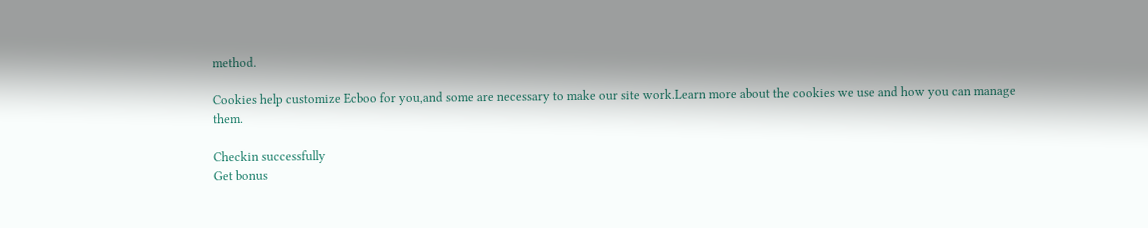method.

Cookies help customize Ecboo for you,and some are necessary to make our site work.Learn more about the cookies we use and how you can manage them.

Checkin successfully
Get bonus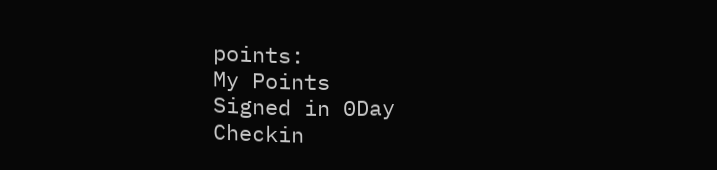points:
My Points
Signed in 0Day
Checkin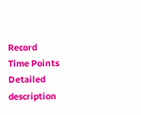Record
Time Points Detailed description